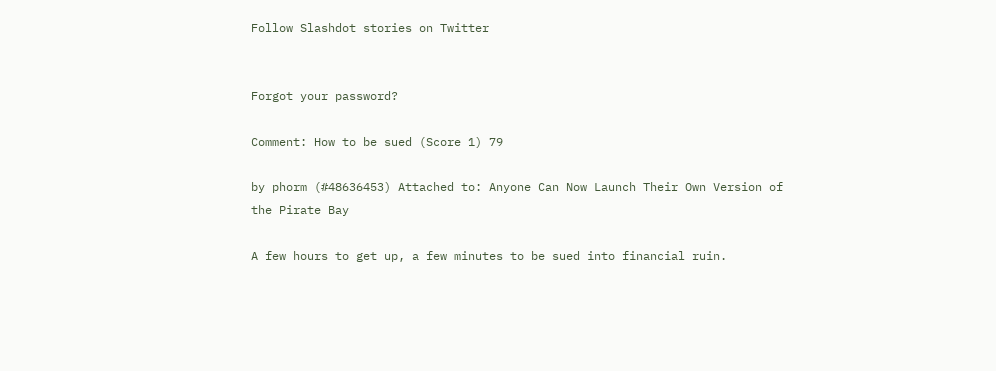Follow Slashdot stories on Twitter


Forgot your password?

Comment: How to be sued (Score 1) 79

by phorm (#48636453) Attached to: Anyone Can Now Launch Their Own Version of the Pirate Bay

A few hours to get up, a few minutes to be sued into financial ruin.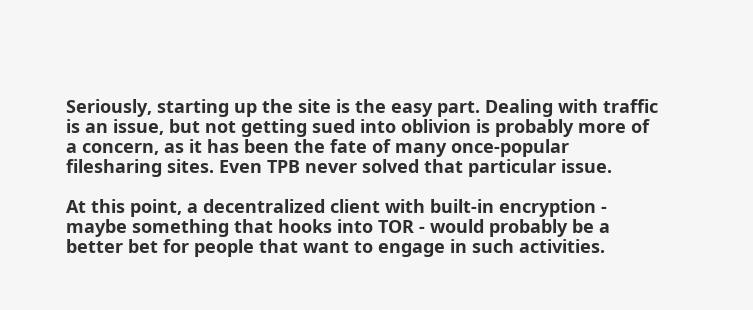Seriously, starting up the site is the easy part. Dealing with traffic is an issue, but not getting sued into oblivion is probably more of a concern, as it has been the fate of many once-popular filesharing sites. Even TPB never solved that particular issue.

At this point, a decentralized client with built-in encryption - maybe something that hooks into TOR - would probably be a better bet for people that want to engage in such activities.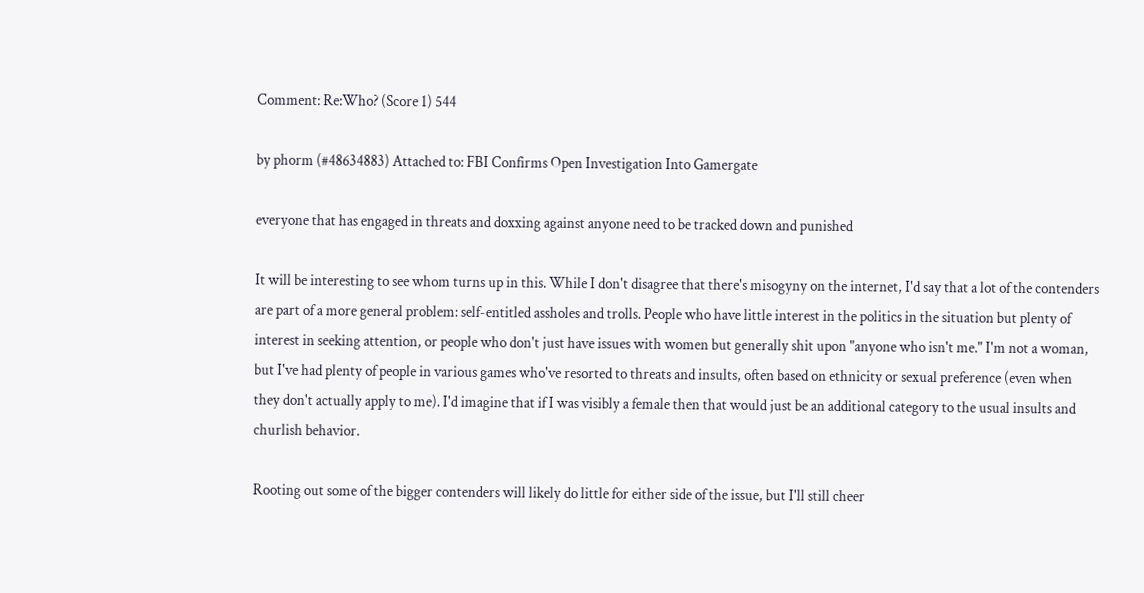Comment: Re:Who? (Score 1) 544

by phorm (#48634883) Attached to: FBI Confirms Open Investigation Into Gamergate

everyone that has engaged in threats and doxxing against anyone need to be tracked down and punished

It will be interesting to see whom turns up in this. While I don't disagree that there's misogyny on the internet, I'd say that a lot of the contenders are part of a more general problem: self-entitled assholes and trolls. People who have little interest in the politics in the situation but plenty of interest in seeking attention, or people who don't just have issues with women but generally shit upon "anyone who isn't me." I'm not a woman, but I've had plenty of people in various games who've resorted to threats and insults, often based on ethnicity or sexual preference (even when they don't actually apply to me). I'd imagine that if I was visibly a female then that would just be an additional category to the usual insults and churlish behavior.

Rooting out some of the bigger contenders will likely do little for either side of the issue, but I'll still cheer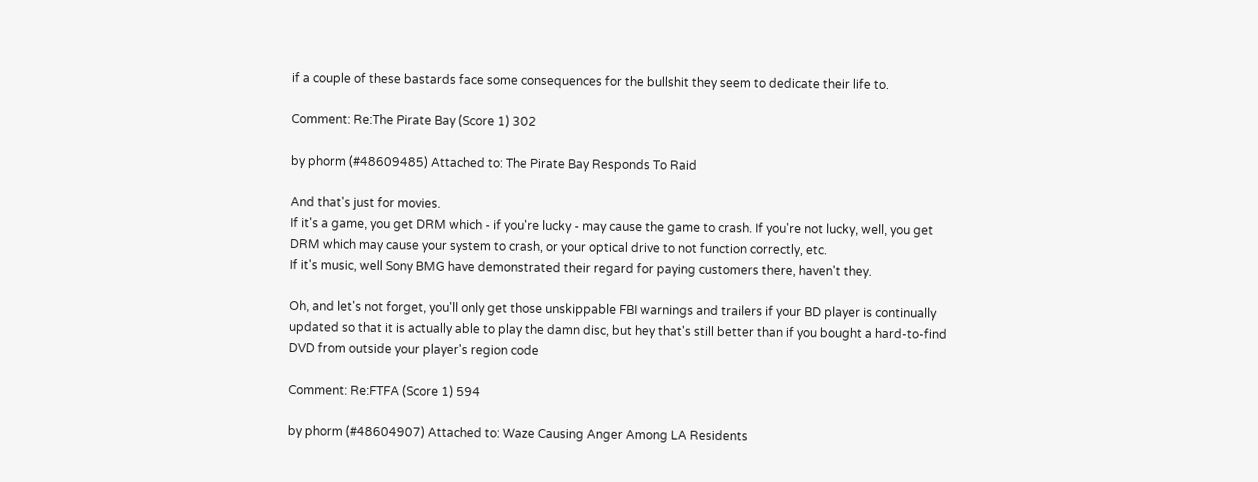if a couple of these bastards face some consequences for the bullshit they seem to dedicate their life to.

Comment: Re:The Pirate Bay (Score 1) 302

by phorm (#48609485) Attached to: The Pirate Bay Responds To Raid

And that's just for movies.
If it's a game, you get DRM which - if you're lucky - may cause the game to crash. If you're not lucky, well, you get DRM which may cause your system to crash, or your optical drive to not function correctly, etc.
If it's music, well Sony BMG have demonstrated their regard for paying customers there, haven't they.

Oh, and let's not forget, you'll only get those unskippable FBI warnings and trailers if your BD player is continually updated so that it is actually able to play the damn disc, but hey that's still better than if you bought a hard-to-find DVD from outside your player's region code

Comment: Re:FTFA (Score 1) 594

by phorm (#48604907) Attached to: Waze Causing Anger Among LA Residents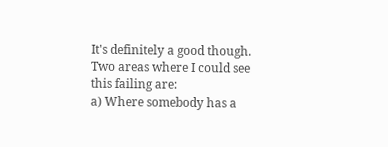It's definitely a good though. Two areas where I could see this failing are:
a) Where somebody has a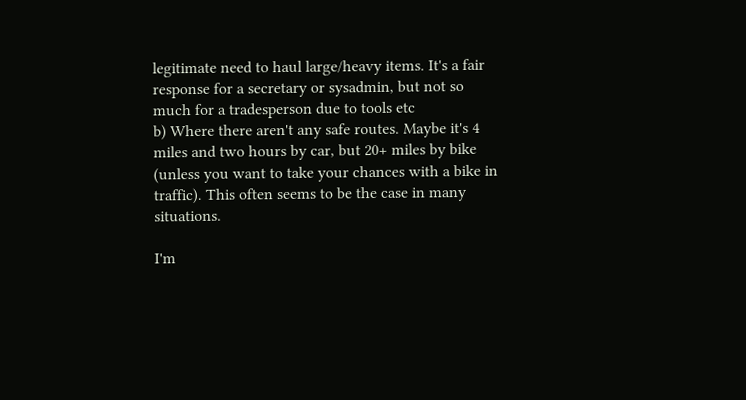legitimate need to haul large/heavy items. It's a fair response for a secretary or sysadmin, but not so much for a tradesperson due to tools etc
b) Where there aren't any safe routes. Maybe it's 4 miles and two hours by car, but 20+ miles by bike (unless you want to take your chances with a bike in traffic). This often seems to be the case in many situations.

I'm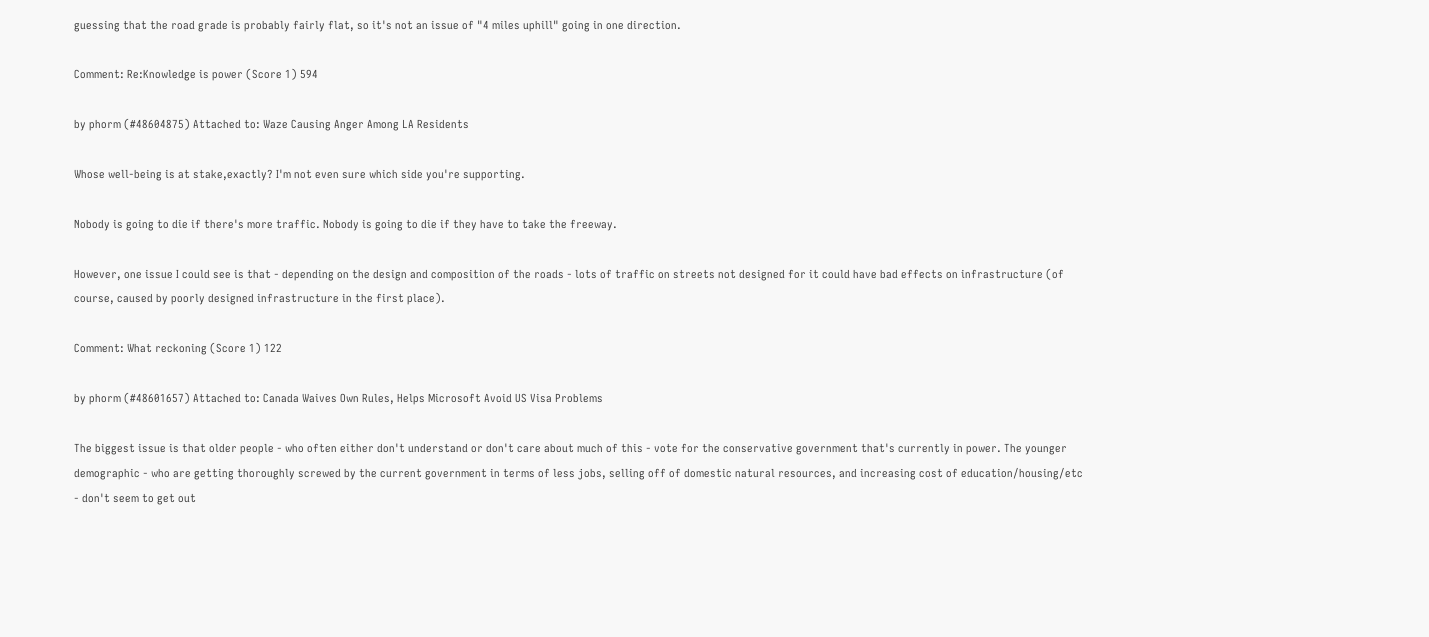guessing that the road grade is probably fairly flat, so it's not an issue of "4 miles uphill" going in one direction.

Comment: Re:Knowledge is power (Score 1) 594

by phorm (#48604875) Attached to: Waze Causing Anger Among LA Residents

Whose well-being is at stake,exactly? I'm not even sure which side you're supporting.

Nobody is going to die if there's more traffic. Nobody is going to die if they have to take the freeway.

However, one issue I could see is that - depending on the design and composition of the roads - lots of traffic on streets not designed for it could have bad effects on infrastructure (of course, caused by poorly designed infrastructure in the first place).

Comment: What reckoning (Score 1) 122

by phorm (#48601657) Attached to: Canada Waives Own Rules, Helps Microsoft Avoid US Visa Problems

The biggest issue is that older people - who often either don't understand or don't care about much of this - vote for the conservative government that's currently in power. The younger demographic - who are getting thoroughly screwed by the current government in terms of less jobs, selling off of domestic natural resources, and increasing cost of education/housing/etc - don't seem to get out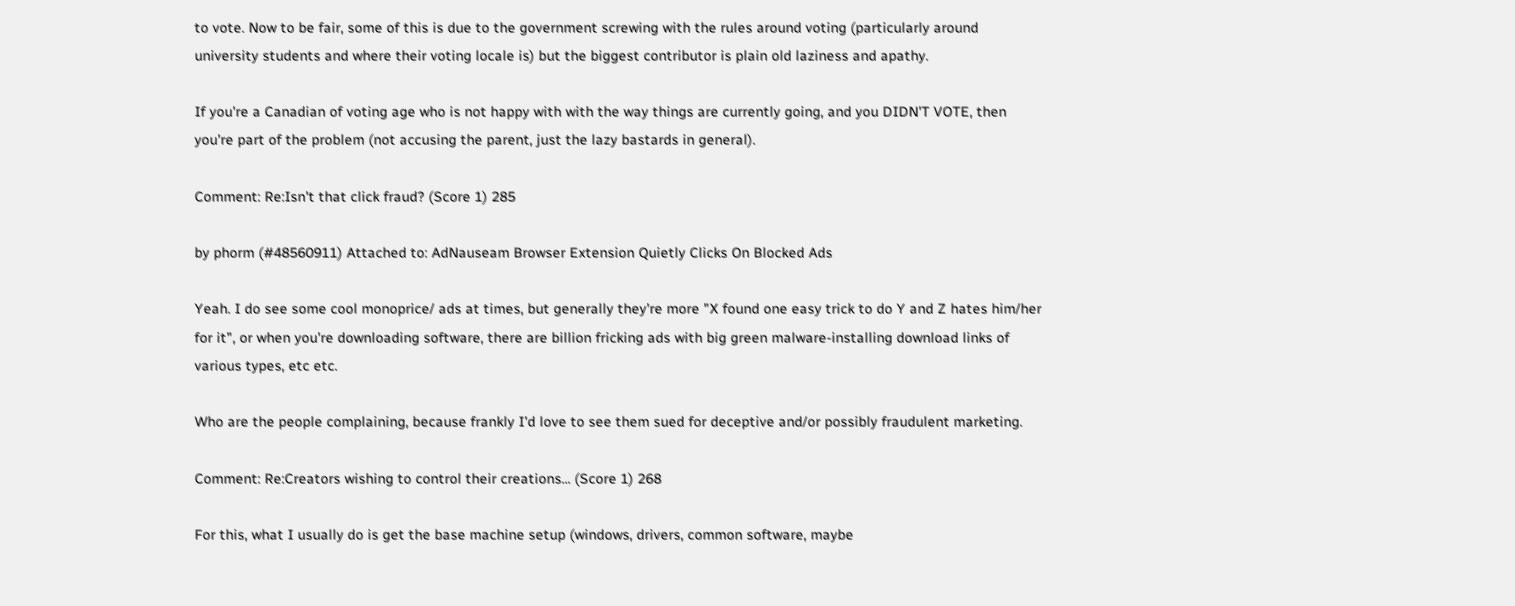to vote. Now to be fair, some of this is due to the government screwing with the rules around voting (particularly around university students and where their voting locale is) but the biggest contributor is plain old laziness and apathy.

If you're a Canadian of voting age who is not happy with with the way things are currently going, and you DIDN'T VOTE, then you're part of the problem (not accusing the parent, just the lazy bastards in general).

Comment: Re:Isn't that click fraud? (Score 1) 285

by phorm (#48560911) Attached to: AdNauseam Browser Extension Quietly Clicks On Blocked Ads

Yeah. I do see some cool monoprice/ ads at times, but generally they're more "X found one easy trick to do Y and Z hates him/her for it", or when you're downloading software, there are billion fricking ads with big green malware-installing download links of various types, etc etc.

Who are the people complaining, because frankly I'd love to see them sued for deceptive and/or possibly fraudulent marketing.

Comment: Re:Creators wishing to control their creations... (Score 1) 268

For this, what I usually do is get the base machine setup (windows, drivers, common software, maybe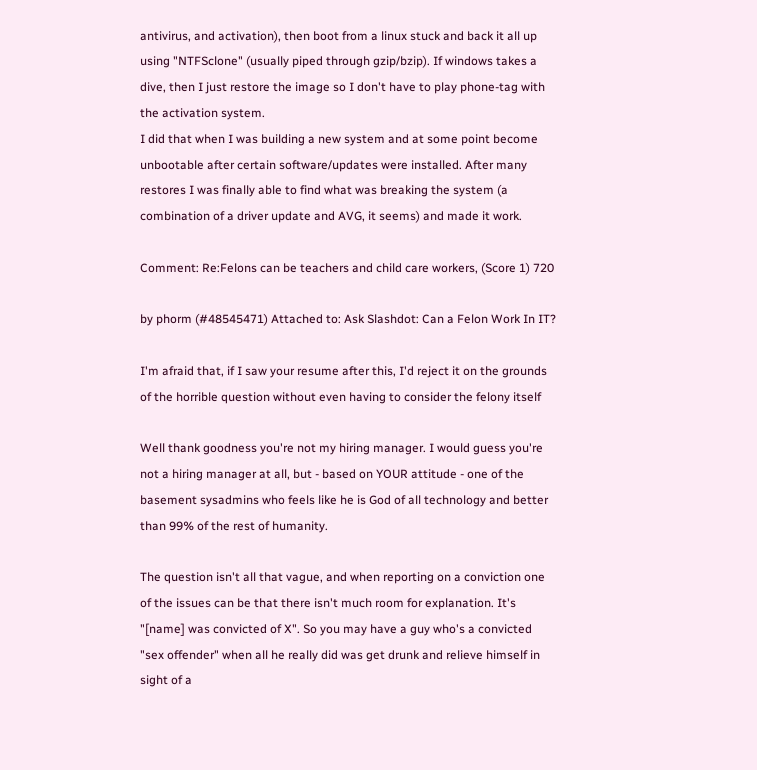antivirus, and activation), then boot from a linux stuck and back it all up using "NTFSclone" (usually piped through gzip/bzip). If windows takes a dive, then I just restore the image so I don't have to play phone-tag with the activation system.
I did that when I was building a new system and at some point become unbootable after certain software/updates were installed. After many restores I was finally able to find what was breaking the system (a combination of a driver update and AVG, it seems) and made it work.

Comment: Re:Felons can be teachers and child care workers, (Score 1) 720

by phorm (#48545471) Attached to: Ask Slashdot: Can a Felon Work In IT?

I'm afraid that, if I saw your resume after this, I'd reject it on the grounds of the horrible question without even having to consider the felony itself

Well thank goodness you're not my hiring manager. I would guess you're not a hiring manager at all, but - based on YOUR attitude - one of the basement sysadmins who feels like he is God of all technology and better than 99% of the rest of humanity.

The question isn't all that vague, and when reporting on a conviction one of the issues can be that there isn't much room for explanation. It's "[name] was convicted of X". So you may have a guy who's a convicted "sex offender" when all he really did was get drunk and relieve himself in sight of a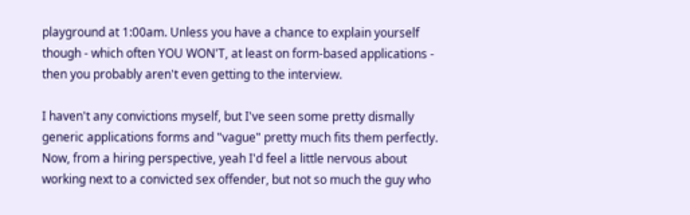playground at 1:00am. Unless you have a chance to explain yourself though - which often YOU WON'T, at least on form-based applications - then you probably aren't even getting to the interview.

I haven't any convictions myself, but I've seen some pretty dismally generic applications forms and "vague" pretty much fits them perfectly. Now, from a hiring perspective, yeah I'd feel a little nervous about working next to a convicted sex offender, but not so much the guy who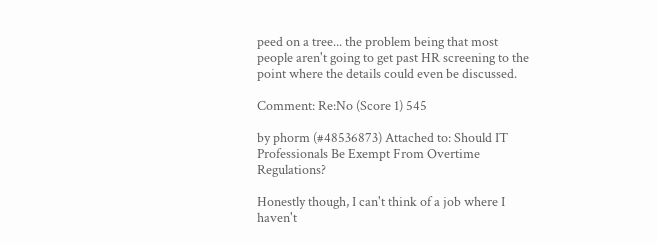peed on a tree... the problem being that most people aren't going to get past HR screening to the point where the details could even be discussed.

Comment: Re:No (Score 1) 545

by phorm (#48536873) Attached to: Should IT Professionals Be Exempt From Overtime Regulations?

Honestly though, I can't think of a job where I haven't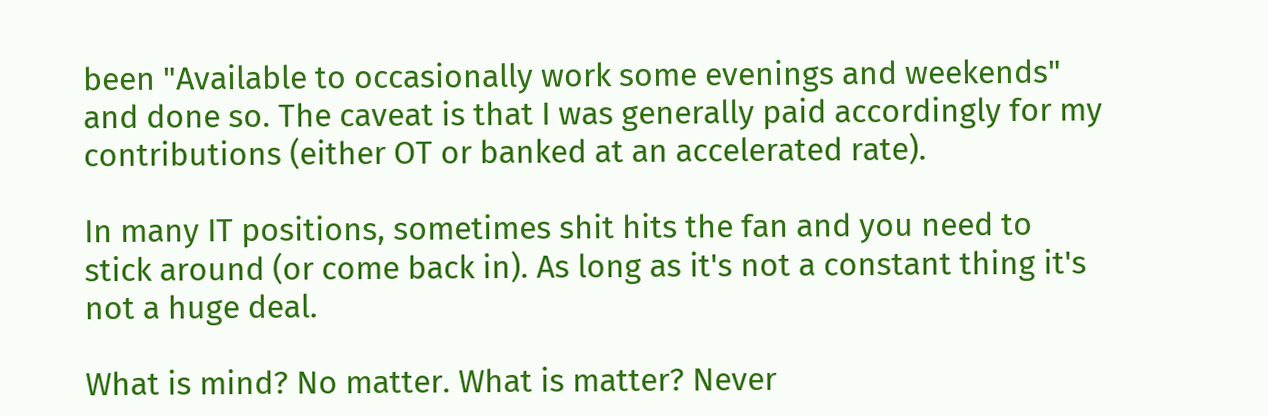been "Available to occasionally work some evenings and weekends" and done so. The caveat is that I was generally paid accordingly for my contributions (either OT or banked at an accelerated rate).

In many IT positions, sometimes shit hits the fan and you need to stick around (or come back in). As long as it's not a constant thing it's not a huge deal.

What is mind? No matter. What is matter? Never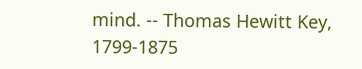mind. -- Thomas Hewitt Key, 1799-1875